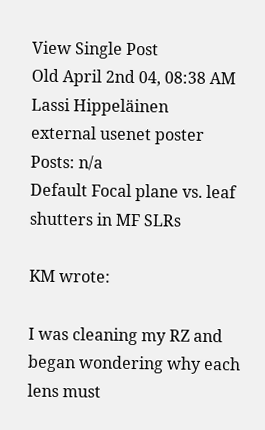View Single Post
Old April 2nd 04, 08:38 AM
Lassi Hippeläinen
external usenet poster
Posts: n/a
Default Focal plane vs. leaf shutters in MF SLRs

KM wrote:

I was cleaning my RZ and began wondering why each lens must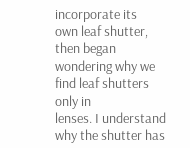incorporate its
own leaf shutter, then began wondering why we find leaf shutters only in
lenses. I understand why the shutter has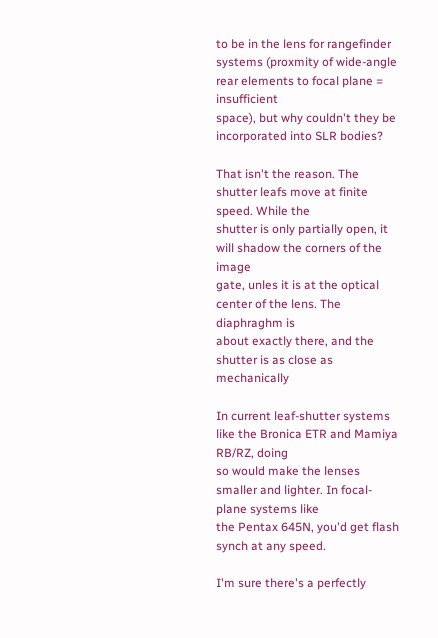to be in the lens for rangefinder
systems (proxmity of wide-angle rear elements to focal plane = insufficient
space), but why couldn't they be incorporated into SLR bodies?

That isn't the reason. The shutter leafs move at finite speed. While the
shutter is only partially open, it will shadow the corners of the image
gate, unles it is at the optical center of the lens. The diaphraghm is
about exactly there, and the shutter is as close as mechanically

In current leaf-shutter systems like the Bronica ETR and Mamiya RB/RZ, doing
so would make the lenses smaller and lighter. In focal-plane systems like
the Pentax 645N, you'd get flash synch at any speed.

I'm sure there's a perfectly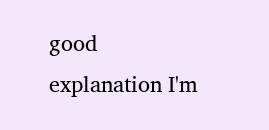good explanation I'm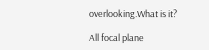overlooking.What is it?

All focal plane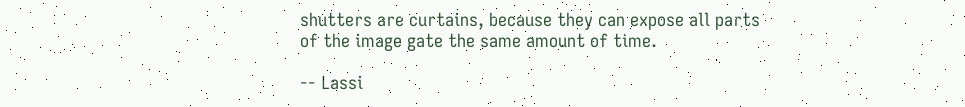shutters are curtains, because they can expose all parts
of the image gate the same amount of time.

-- Lassi